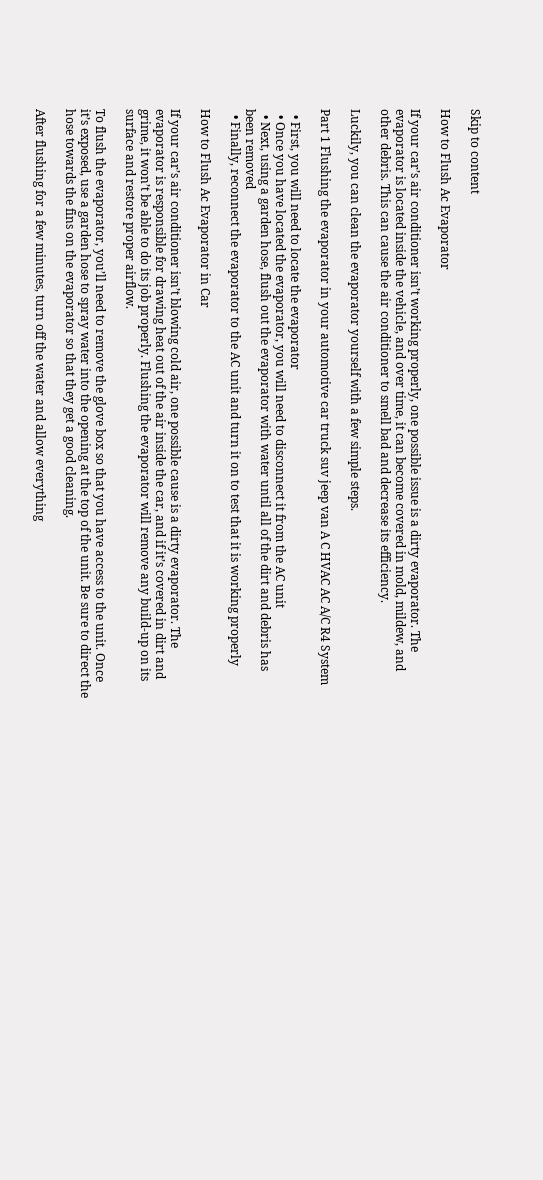Skip to content

How to Flush Ac Evaporator

If your car’s air conditioner isn’t working properly, one possible issue is a dirty evaporator. The evaporator is located inside the vehicle, and over time, it can become covered in mold, mildew, and other debris. This can cause the air conditioner to smell bad and decrease its efficiency.

Luckily, you can clean the evaporator yourself with a few simple steps.

Part 1 Flushing the evaporator in your automotive car truck suv jeep van A C HVAC AC A/C R4 System

  • First, you will need to locate the evaporator
  • Once you have located the evaporator, you will need to disconnect it from the AC unit
  • Next, using a garden hose, flush out the evaporator with water until all of the dirt and debris has been removed
  • Finally, reconnect the evaporator to the AC unit and turn it on to test that it is working properly

How to Flush Ac Evaporator in Car

If your car’s air conditioner isn’t blowing cold air, one possible cause is a dirty evaporator. The evaporator is responsible for drawing heat out of the air inside the car, and if it’s covered in dirt and grime, it won’t be able to do its job properly. Flushing the evaporator will remove any build-up on its surface and restore proper airflow.

To flush the evaporator, you’ll need to remove the glove box so that you have access to the unit. Once it’s exposed, use a garden hose to spray water into the opening at the top of the unit. Be sure to direct the hose towards the fins on the evaporator so that they get a good cleaning.

After flushing for a few minutes, turn off the water and allow everything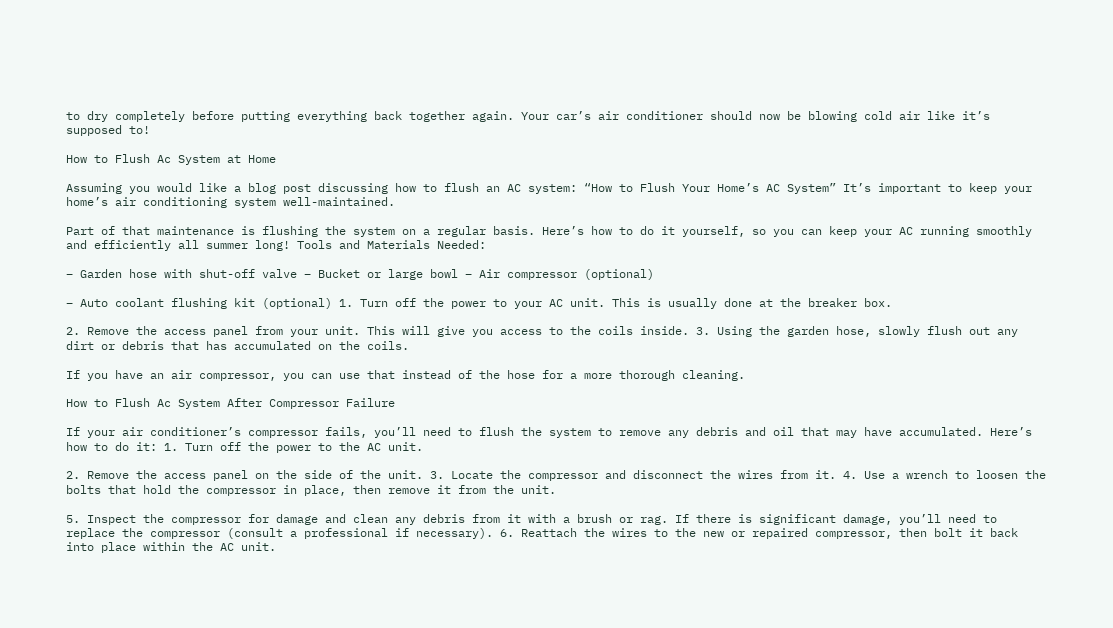to dry completely before putting everything back together again. Your car’s air conditioner should now be blowing cold air like it’s supposed to!

How to Flush Ac System at Home

Assuming you would like a blog post discussing how to flush an AC system: “How to Flush Your Home’s AC System” It’s important to keep your home’s air conditioning system well-maintained.

Part of that maintenance is flushing the system on a regular basis. Here’s how to do it yourself, so you can keep your AC running smoothly and efficiently all summer long! Tools and Materials Needed:

– Garden hose with shut-off valve – Bucket or large bowl – Air compressor (optional)

– Auto coolant flushing kit (optional) 1. Turn off the power to your AC unit. This is usually done at the breaker box.

2. Remove the access panel from your unit. This will give you access to the coils inside. 3. Using the garden hose, slowly flush out any dirt or debris that has accumulated on the coils.

If you have an air compressor, you can use that instead of the hose for a more thorough cleaning.

How to Flush Ac System After Compressor Failure

If your air conditioner’s compressor fails, you’ll need to flush the system to remove any debris and oil that may have accumulated. Here’s how to do it: 1. Turn off the power to the AC unit.

2. Remove the access panel on the side of the unit. 3. Locate the compressor and disconnect the wires from it. 4. Use a wrench to loosen the bolts that hold the compressor in place, then remove it from the unit.

5. Inspect the compressor for damage and clean any debris from it with a brush or rag. If there is significant damage, you’ll need to replace the compressor (consult a professional if necessary). 6. Reattach the wires to the new or repaired compressor, then bolt it back into place within the AC unit.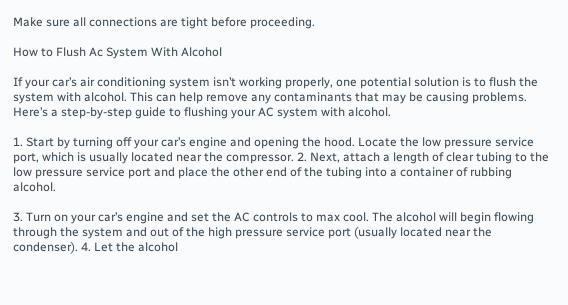Make sure all connections are tight before proceeding.

How to Flush Ac System With Alcohol

If your car’s air conditioning system isn’t working properly, one potential solution is to flush the system with alcohol. This can help remove any contaminants that may be causing problems. Here’s a step-by-step guide to flushing your AC system with alcohol.

1. Start by turning off your car’s engine and opening the hood. Locate the low pressure service port, which is usually located near the compressor. 2. Next, attach a length of clear tubing to the low pressure service port and place the other end of the tubing into a container of rubbing alcohol.

3. Turn on your car’s engine and set the AC controls to max cool. The alcohol will begin flowing through the system and out of the high pressure service port (usually located near the condenser). 4. Let the alcohol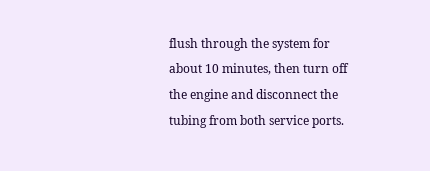flush through the system for about 10 minutes, then turn off the engine and disconnect the tubing from both service ports.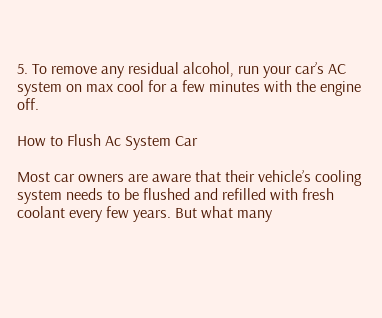5. To remove any residual alcohol, run your car’s AC system on max cool for a few minutes with the engine off.

How to Flush Ac System Car

Most car owners are aware that their vehicle’s cooling system needs to be flushed and refilled with fresh coolant every few years. But what many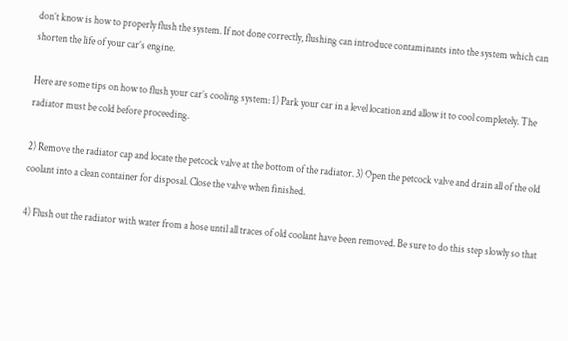don’t know is how to properly flush the system. If not done correctly, flushing can introduce contaminants into the system which can shorten the life of your car’s engine.

Here are some tips on how to flush your car’s cooling system: 1) Park your car in a level location and allow it to cool completely. The radiator must be cold before proceeding.

2) Remove the radiator cap and locate the petcock valve at the bottom of the radiator. 3) Open the petcock valve and drain all of the old coolant into a clean container for disposal. Close the valve when finished.

4) Flush out the radiator with water from a hose until all traces of old coolant have been removed. Be sure to do this step slowly so that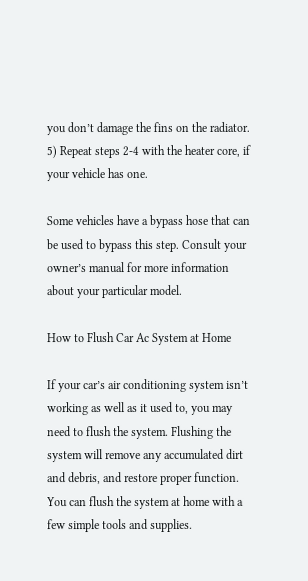you don’t damage the fins on the radiator. 5) Repeat steps 2-4 with the heater core, if your vehicle has one.

Some vehicles have a bypass hose that can be used to bypass this step. Consult your owner’s manual for more information about your particular model.

How to Flush Car Ac System at Home

If your car’s air conditioning system isn’t working as well as it used to, you may need to flush the system. Flushing the system will remove any accumulated dirt and debris, and restore proper function. You can flush the system at home with a few simple tools and supplies.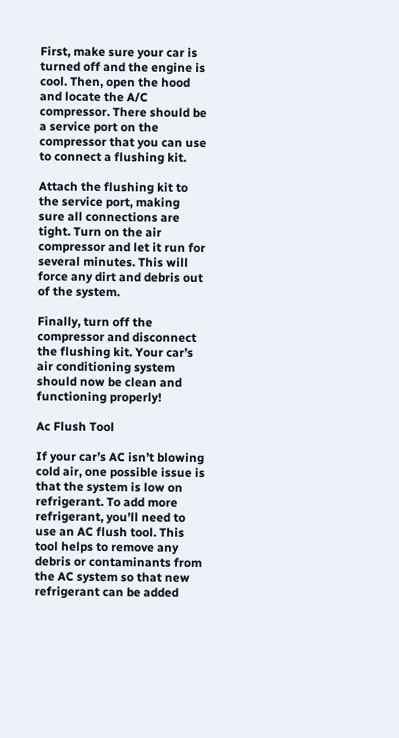First, make sure your car is turned off and the engine is cool. Then, open the hood and locate the A/C compressor. There should be a service port on the compressor that you can use to connect a flushing kit.

Attach the flushing kit to the service port, making sure all connections are tight. Turn on the air compressor and let it run for several minutes. This will force any dirt and debris out of the system.

Finally, turn off the compressor and disconnect the flushing kit. Your car’s air conditioning system should now be clean and functioning properly!

Ac Flush Tool

If your car’s AC isn’t blowing cold air, one possible issue is that the system is low on refrigerant. To add more refrigerant, you’ll need to use an AC flush tool. This tool helps to remove any debris or contaminants from the AC system so that new refrigerant can be added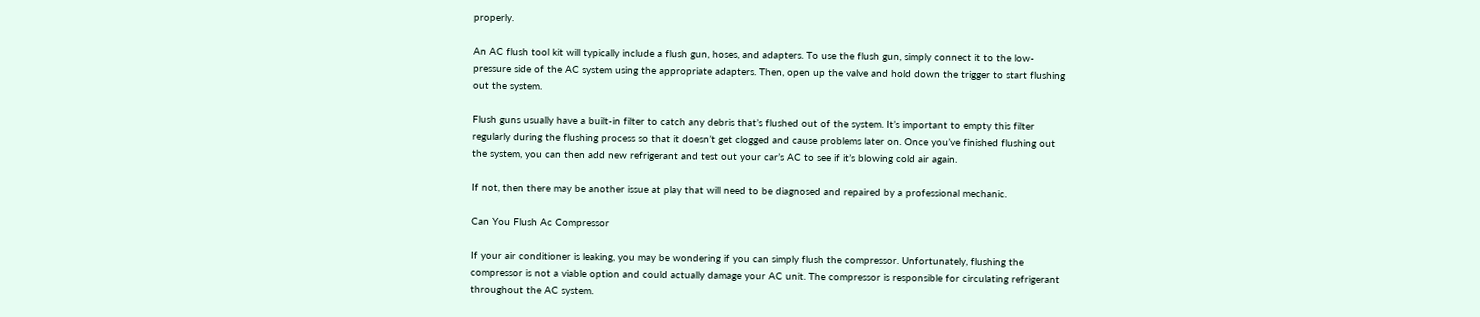properly.

An AC flush tool kit will typically include a flush gun, hoses, and adapters. To use the flush gun, simply connect it to the low-pressure side of the AC system using the appropriate adapters. Then, open up the valve and hold down the trigger to start flushing out the system.

Flush guns usually have a built-in filter to catch any debris that’s flushed out of the system. It’s important to empty this filter regularly during the flushing process so that it doesn’t get clogged and cause problems later on. Once you’ve finished flushing out the system, you can then add new refrigerant and test out your car’s AC to see if it’s blowing cold air again.

If not, then there may be another issue at play that will need to be diagnosed and repaired by a professional mechanic.

Can You Flush Ac Compressor

If your air conditioner is leaking, you may be wondering if you can simply flush the compressor. Unfortunately, flushing the compressor is not a viable option and could actually damage your AC unit. The compressor is responsible for circulating refrigerant throughout the AC system.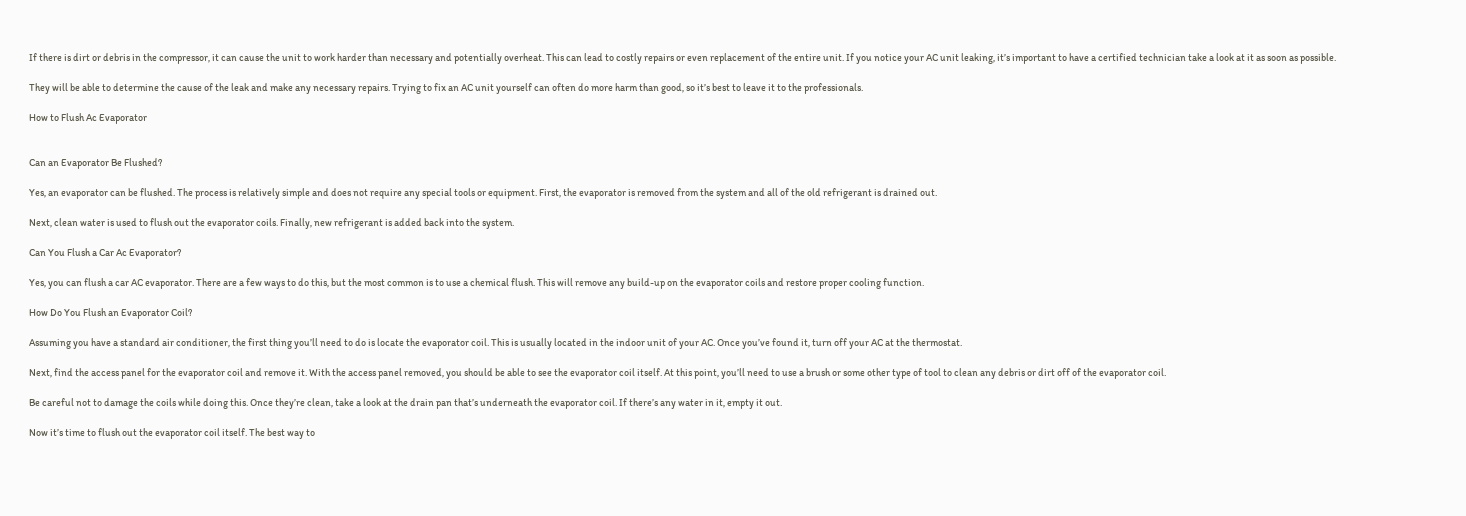If there is dirt or debris in the compressor, it can cause the unit to work harder than necessary and potentially overheat. This can lead to costly repairs or even replacement of the entire unit. If you notice your AC unit leaking, it’s important to have a certified technician take a look at it as soon as possible.

They will be able to determine the cause of the leak and make any necessary repairs. Trying to fix an AC unit yourself can often do more harm than good, so it’s best to leave it to the professionals.

How to Flush Ac Evaporator


Can an Evaporator Be Flushed?

Yes, an evaporator can be flushed. The process is relatively simple and does not require any special tools or equipment. First, the evaporator is removed from the system and all of the old refrigerant is drained out.

Next, clean water is used to flush out the evaporator coils. Finally, new refrigerant is added back into the system.

Can You Flush a Car Ac Evaporator?

Yes, you can flush a car AC evaporator. There are a few ways to do this, but the most common is to use a chemical flush. This will remove any build-up on the evaporator coils and restore proper cooling function.

How Do You Flush an Evaporator Coil?

Assuming you have a standard air conditioner, the first thing you’ll need to do is locate the evaporator coil. This is usually located in the indoor unit of your AC. Once you’ve found it, turn off your AC at the thermostat.

Next, find the access panel for the evaporator coil and remove it. With the access panel removed, you should be able to see the evaporator coil itself. At this point, you’ll need to use a brush or some other type of tool to clean any debris or dirt off of the evaporator coil.

Be careful not to damage the coils while doing this. Once they’re clean, take a look at the drain pan that’s underneath the evaporator coil. If there’s any water in it, empty it out.

Now it’s time to flush out the evaporator coil itself. The best way to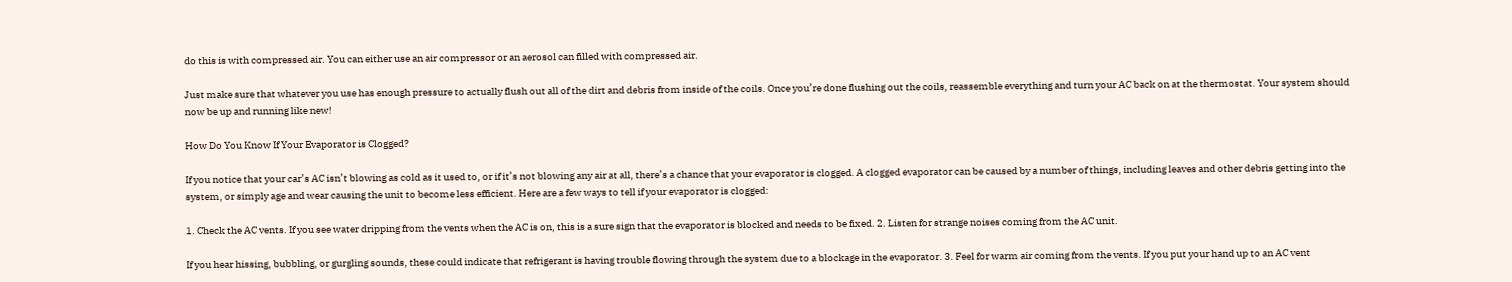do this is with compressed air. You can either use an air compressor or an aerosol can filled with compressed air.

Just make sure that whatever you use has enough pressure to actually flush out all of the dirt and debris from inside of the coils. Once you’re done flushing out the coils, reassemble everything and turn your AC back on at the thermostat. Your system should now be up and running like new!

How Do You Know If Your Evaporator is Clogged?

If you notice that your car’s AC isn’t blowing as cold as it used to, or if it’s not blowing any air at all, there’s a chance that your evaporator is clogged. A clogged evaporator can be caused by a number of things, including leaves and other debris getting into the system, or simply age and wear causing the unit to become less efficient. Here are a few ways to tell if your evaporator is clogged:

1. Check the AC vents. If you see water dripping from the vents when the AC is on, this is a sure sign that the evaporator is blocked and needs to be fixed. 2. Listen for strange noises coming from the AC unit.

If you hear hissing, bubbling, or gurgling sounds, these could indicate that refrigerant is having trouble flowing through the system due to a blockage in the evaporator. 3. Feel for warm air coming from the vents. If you put your hand up to an AC vent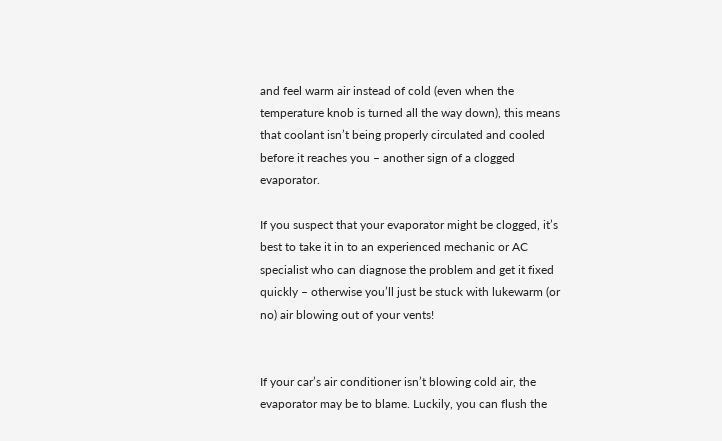and feel warm air instead of cold (even when the temperature knob is turned all the way down), this means that coolant isn’t being properly circulated and cooled before it reaches you – another sign of a clogged evaporator.

If you suspect that your evaporator might be clogged, it’s best to take it in to an experienced mechanic or AC specialist who can diagnose the problem and get it fixed quickly – otherwise you’ll just be stuck with lukewarm (or no) air blowing out of your vents!


If your car’s air conditioner isn’t blowing cold air, the evaporator may be to blame. Luckily, you can flush the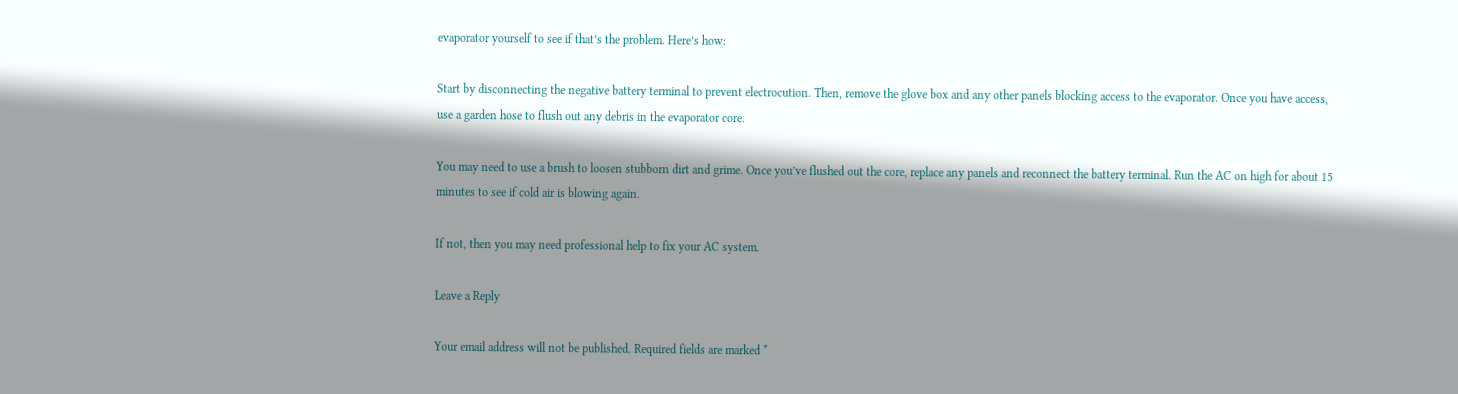evaporator yourself to see if that’s the problem. Here’s how:

Start by disconnecting the negative battery terminal to prevent electrocution. Then, remove the glove box and any other panels blocking access to the evaporator. Once you have access, use a garden hose to flush out any debris in the evaporator core.

You may need to use a brush to loosen stubborn dirt and grime. Once you’ve flushed out the core, replace any panels and reconnect the battery terminal. Run the AC on high for about 15 minutes to see if cold air is blowing again.

If not, then you may need professional help to fix your AC system.

Leave a Reply

Your email address will not be published. Required fields are marked *